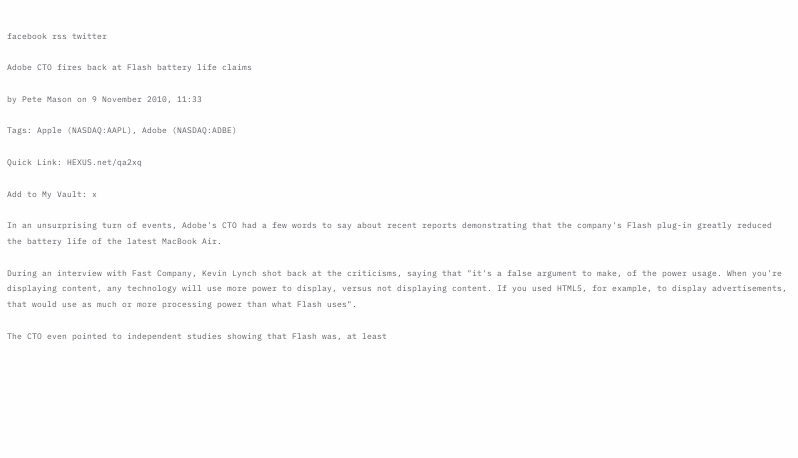facebook rss twitter

Adobe CTO fires back at Flash battery life claims

by Pete Mason on 9 November 2010, 11:33

Tags: Apple (NASDAQ:AAPL), Adobe (NASDAQ:ADBE)

Quick Link: HEXUS.net/qa2xq

Add to My Vault: x

In an unsurprising turn of events, Adobe's CTO had a few words to say about recent reports demonstrating that the company's Flash plug-in greatly reduced the battery life of the latest MacBook Air.

During an interview with Fast Company, Kevin Lynch shot back at the criticisms, saying that "it's a false argument to make, of the power usage. When you're displaying content, any technology will use more power to display, versus not displaying content. If you used HTML5, for example, to display advertisements, that would use as much or more processing power than what Flash uses".

The CTO even pointed to independent studies showing that Flash was, at least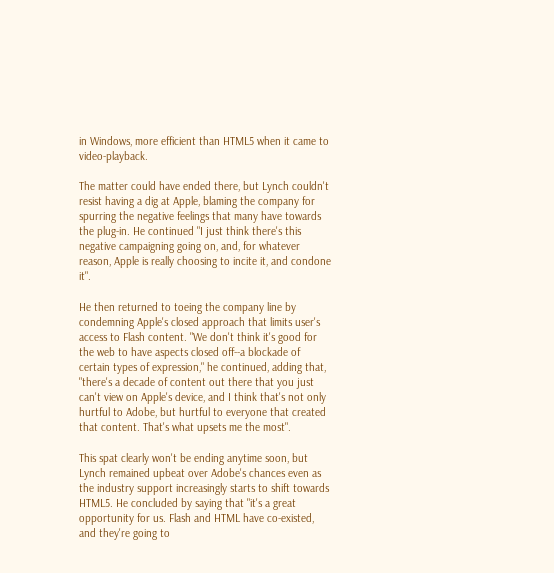in Windows, more efficient than HTML5 when it came to video-playback.

The matter could have ended there, but Lynch couldn't resist having a dig at Apple, blaming the company for spurring the negative feelings that many have towards the plug-in. He continued "I just think there's this negative campaigning going on, and, for whatever reason, Apple is really choosing to incite it, and condone it".

He then returned to toeing the company line by condemning Apple's closed approach that limits user's access to Flash content. "We don't think it's good for the web to have aspects closed off--a blockade of certain types of expression," he continued, adding that, "there's a decade of content out there that you just can't view on Apple's device, and I think that's not only hurtful to Adobe, but hurtful to everyone that created that content. That's what upsets me the most".

This spat clearly won't be ending anytime soon, but Lynch remained upbeat over Adobe's chances even as the industry support increasingly starts to shift towards HTML5. He concluded by saying that "it's a great opportunity for us. Flash and HTML have co-existed, and they're going to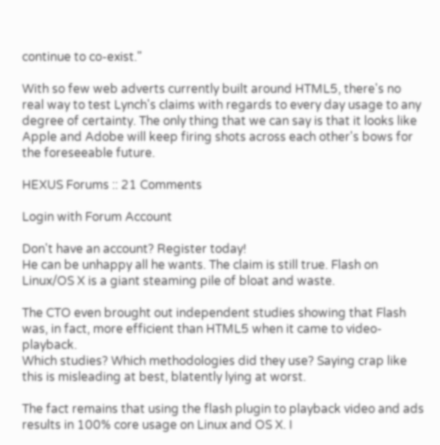continue to co-exist."

With so few web adverts currently built around HTML5, there's no real way to test Lynch's claims with regards to every day usage to any degree of certainty. The only thing that we can say is that it looks like Apple and Adobe will keep firing shots across each other's bows for the foreseeable future.

HEXUS Forums :: 21 Comments

Login with Forum Account

Don't have an account? Register today!
He can be unhappy all he wants. The claim is still true. Flash on Linux/OS X is a giant steaming pile of bloat and waste.

The CTO even brought out independent studies showing that Flash was, in fact, more efficient than HTML5 when it came to video-playback.
Which studies? Which methodologies did they use? Saying crap like this is misleading at best, blatently lying at worst.

The fact remains that using the flash plugin to playback video and ads results in 100% core usage on Linux and OS X. I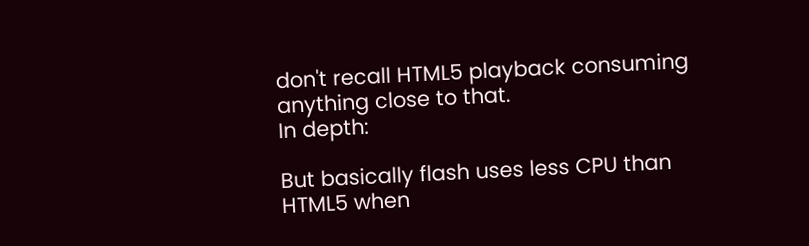don't recall HTML5 playback consuming anything close to that.
In depth:

But basically flash uses less CPU than HTML5 when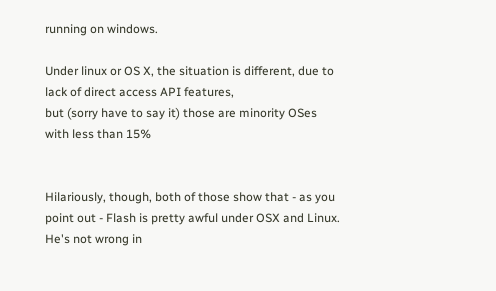running on windows.

Under linux or OS X, the situation is different, due to lack of direct access API features,
but (sorry have to say it) those are minority OSes with less than 15%


Hilariously, though, both of those show that - as you point out - Flash is pretty awful under OSX and Linux. He's not wrong in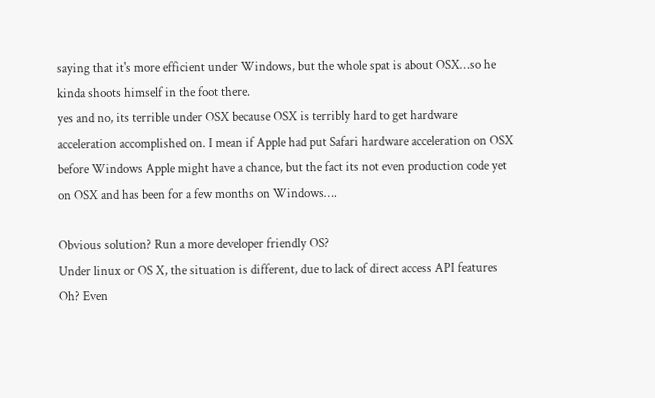saying that it's more efficient under Windows, but the whole spat is about OSX…so he kinda shoots himself in the foot there.
yes and no, its terrible under OSX because OSX is terribly hard to get hardware acceleration accomplished on. I mean if Apple had put Safari hardware acceleration on OSX before Windows Apple might have a chance, but the fact its not even production code yet on OSX and has been for a few months on Windows….

Obvious solution? Run a more developer friendly OS?
Under linux or OS X, the situation is different, due to lack of direct access API features
Oh? Even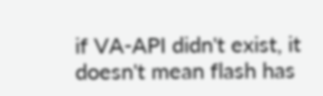if VA-API didn't exist, it doesn't mean flash has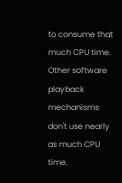to consume that much CPU time. Other software playback mechanisms don't use nearly as much CPU time.